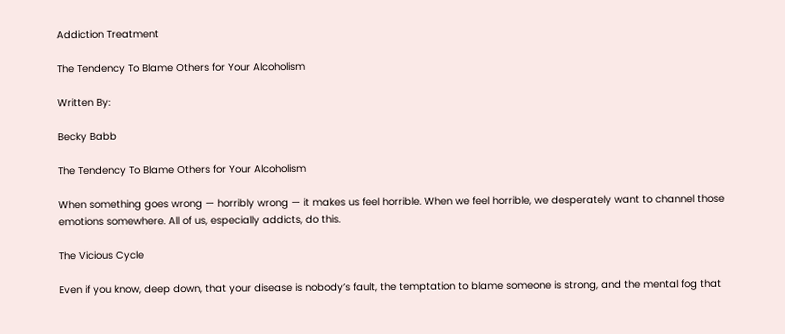Addiction Treatment

The Tendency To Blame Others for Your Alcoholism

Written By:

Becky Babb

The Tendency To Blame Others for Your Alcoholism

When something goes wrong — horribly wrong — it makes us feel horrible. When we feel horrible, we desperately want to channel those emotions somewhere. All of us, especially addicts, do this.

The Vicious Cycle

Even if you know, deep down, that your disease is nobody’s fault, the temptation to blame someone is strong, and the mental fog that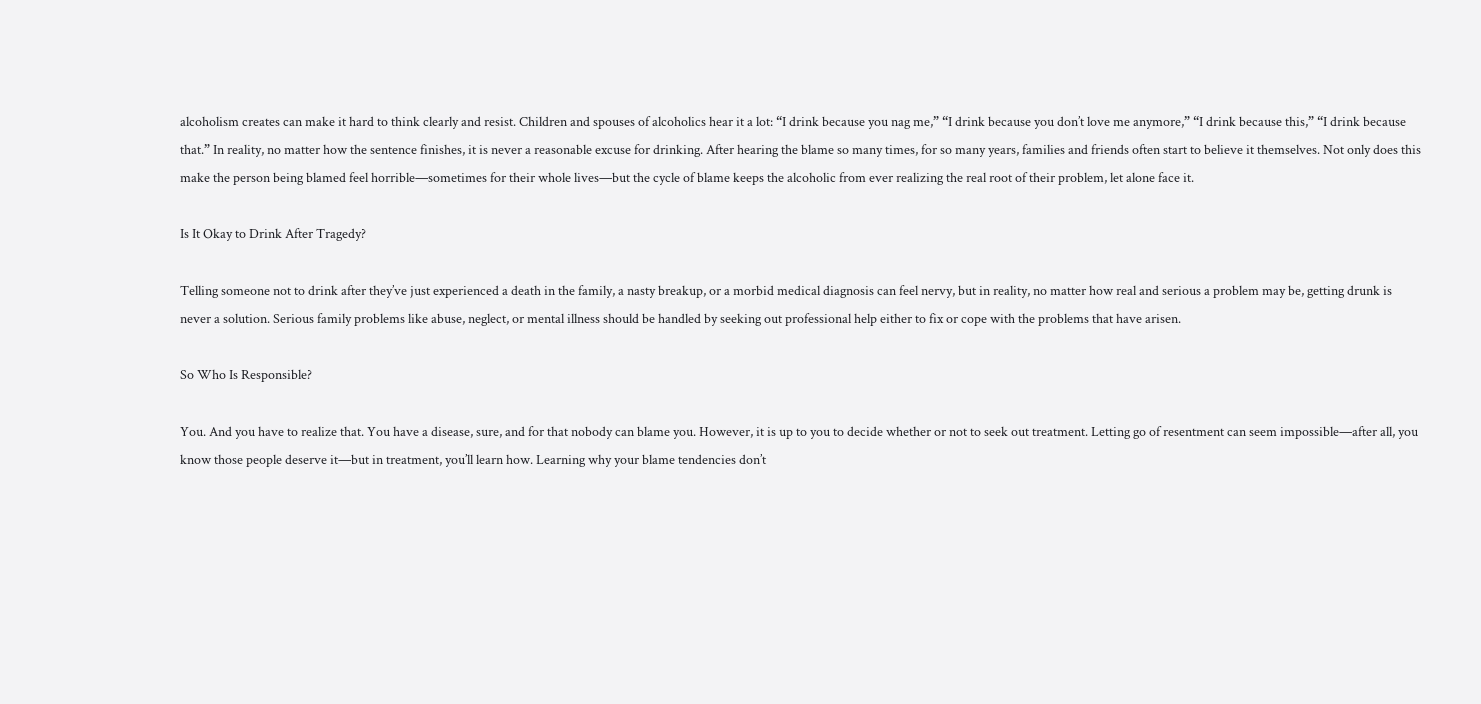alcoholism creates can make it hard to think clearly and resist. Children and spouses of alcoholics hear it a lot: “I drink because you nag me,” “I drink because you don’t love me anymore,” “I drink because this,” “I drink because that.” In reality, no matter how the sentence finishes, it is never a reasonable excuse for drinking. After hearing the blame so many times, for so many years, families and friends often start to believe it themselves. Not only does this make the person being blamed feel horrible—sometimes for their whole lives—but the cycle of blame keeps the alcoholic from ever realizing the real root of their problem, let alone face it.

Is It Okay to Drink After Tragedy?

Telling someone not to drink after they’ve just experienced a death in the family, a nasty breakup, or a morbid medical diagnosis can feel nervy, but in reality, no matter how real and serious a problem may be, getting drunk is never a solution. Serious family problems like abuse, neglect, or mental illness should be handled by seeking out professional help either to fix or cope with the problems that have arisen.

So Who Is Responsible?

You. And you have to realize that. You have a disease, sure, and for that nobody can blame you. However, it is up to you to decide whether or not to seek out treatment. Letting go of resentment can seem impossible—after all, you know those people deserve it—but in treatment, you’ll learn how. Learning why your blame tendencies don’t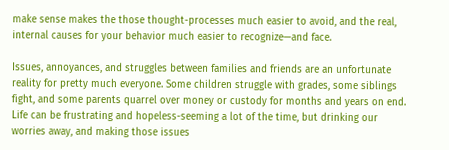make sense makes the those thought-processes much easier to avoid, and the real, internal causes for your behavior much easier to recognize—and face.

Issues, annoyances, and struggles between families and friends are an unfortunate reality for pretty much everyone. Some children struggle with grades, some siblings fight, and some parents quarrel over money or custody for months and years on end. Life can be frustrating and hopeless-seeming a lot of the time, but drinking our worries away, and making those issues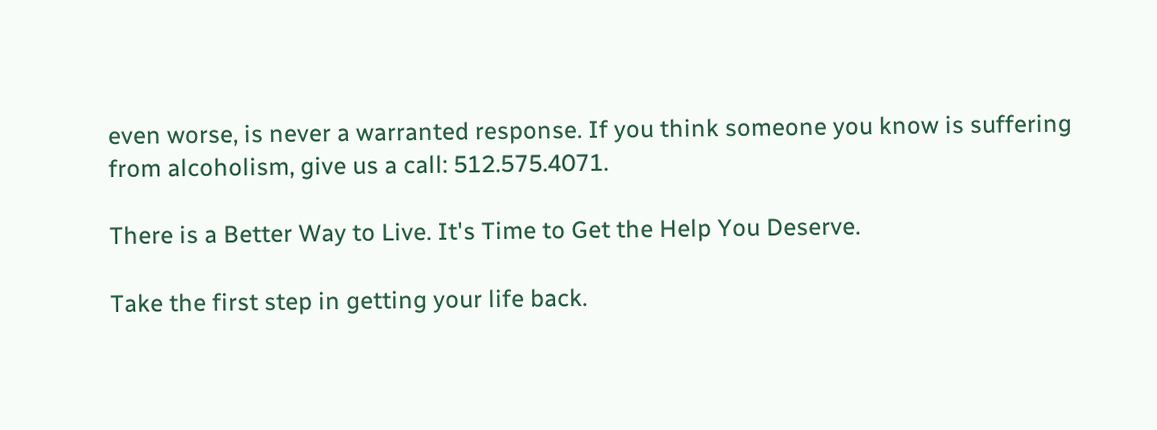even worse, is never a warranted response. If you think someone you know is suffering from alcoholism, give us a call: 512.575.4071.

There is a Better Way to Live. It's Time to Get the Help You Deserve.

Take the first step in getting your life back.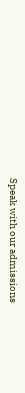Speak with our admissions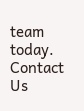team today.
Contact Us